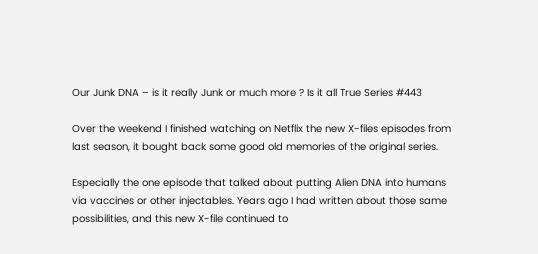Our Junk DNA – is it really Junk or much more ? Is it all True Series #443

Over the weekend I finished watching on Netflix the new X-files episodes from last season, it bought back some good old memories of the original series.

Especially the one episode that talked about putting Alien DNA into humans via vaccines or other injectables. Years ago I had written about those same possibilities, and this new X-file continued to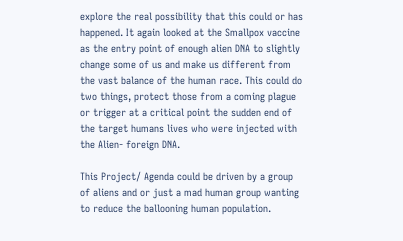explore the real possibility that this could or has happened. It again looked at the Smallpox vaccine as the entry point of enough alien DNA to slightly change some of us and make us different from the vast balance of the human race. This could do two things, protect those from a coming plague or trigger at a critical point the sudden end of the target humans lives who were injected with the Alien- foreign DNA.

This Project/ Agenda could be driven by a group of aliens and or just a mad human group wanting to reduce the ballooning human population.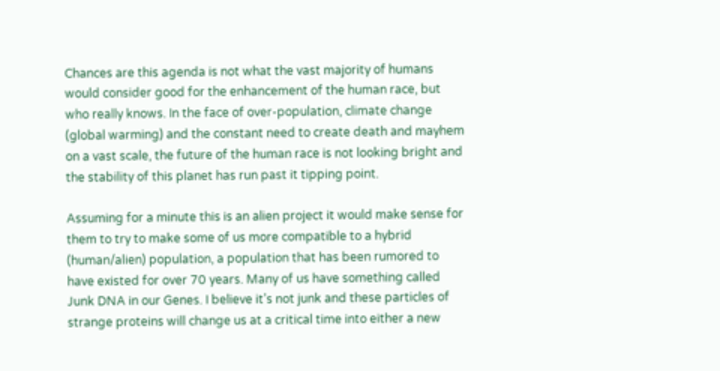Chances are this agenda is not what the vast majority of humans would consider good for the enhancement of the human race, but who really knows. In the face of over-population, climate change (global warming) and the constant need to create death and mayhem on a vast scale, the future of the human race is not looking bright and the stability of this planet has run past it tipping point.

Assuming for a minute this is an alien project it would make sense for them to try to make some of us more compatible to a hybrid (human/alien) population, a population that has been rumored to have existed for over 70 years. Many of us have something called Junk DNA in our Genes. I believe it’s not junk and these particles of strange proteins will change us at a critical time into either a new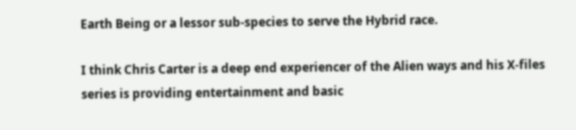Earth Being or a lessor sub-species to serve the Hybrid race.

I think Chris Carter is a deep end experiencer of the Alien ways and his X-files series is providing entertainment and basic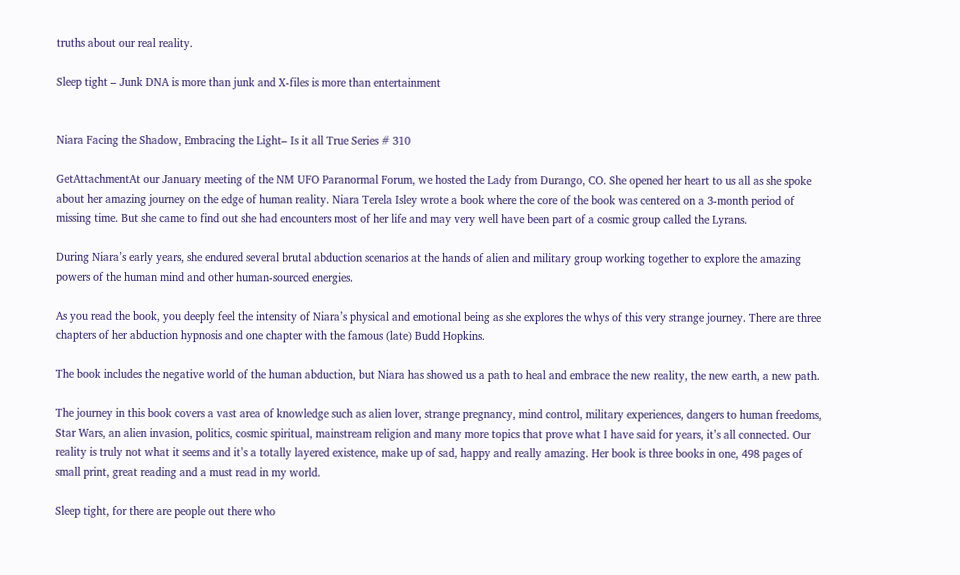truths about our real reality.

Sleep tight – Junk DNA is more than junk and X-files is more than entertainment


Niara Facing the Shadow, Embracing the Light– Is it all True Series # 310

GetAttachmentAt our January meeting of the NM UFO Paranormal Forum, we hosted the Lady from Durango, CO. She opened her heart to us all as she spoke about her amazing journey on the edge of human reality. Niara Terela Isley wrote a book where the core of the book was centered on a 3-month period of missing time. But she came to find out she had encounters most of her life and may very well have been part of a cosmic group called the Lyrans.

During Niara’s early years, she endured several brutal abduction scenarios at the hands of alien and military group working together to explore the amazing powers of the human mind and other human-sourced energies.

As you read the book, you deeply feel the intensity of Niara’s physical and emotional being as she explores the whys of this very strange journey. There are three chapters of her abduction hypnosis and one chapter with the famous (late) Budd Hopkins.

The book includes the negative world of the human abduction, but Niara has showed us a path to heal and embrace the new reality, the new earth, a new path.

The journey in this book covers a vast area of knowledge such as alien lover, strange pregnancy, mind control, military experiences, dangers to human freedoms, Star Wars, an alien invasion, politics, cosmic spiritual, mainstream religion and many more topics that prove what I have said for years, it’s all connected. Our reality is truly not what it seems and it’s a totally layered existence, make up of sad, happy and really amazing. Her book is three books in one, 498 pages of small print, great reading and a must read in my world.

Sleep tight, for there are people out there who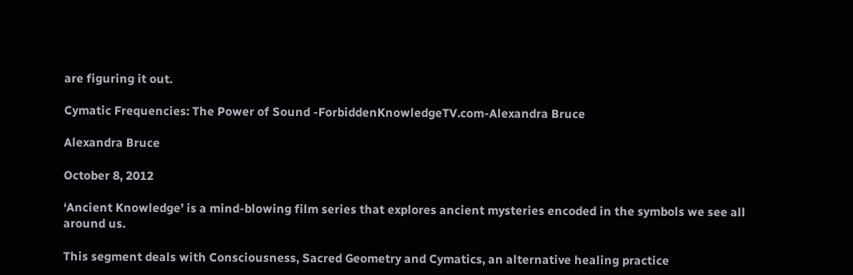are figuring it out.

Cymatic Frequencies: The Power of Sound -ForbiddenKnowledgeTV.com-Alexandra Bruce

Alexandra Bruce

October 8, 2012

‘Ancient Knowledge’ is a mind-blowing film series that explores ancient mysteries encoded in the symbols we see all around us.

This segment deals with Consciousness, Sacred Geometry and Cymatics, an alternative healing practice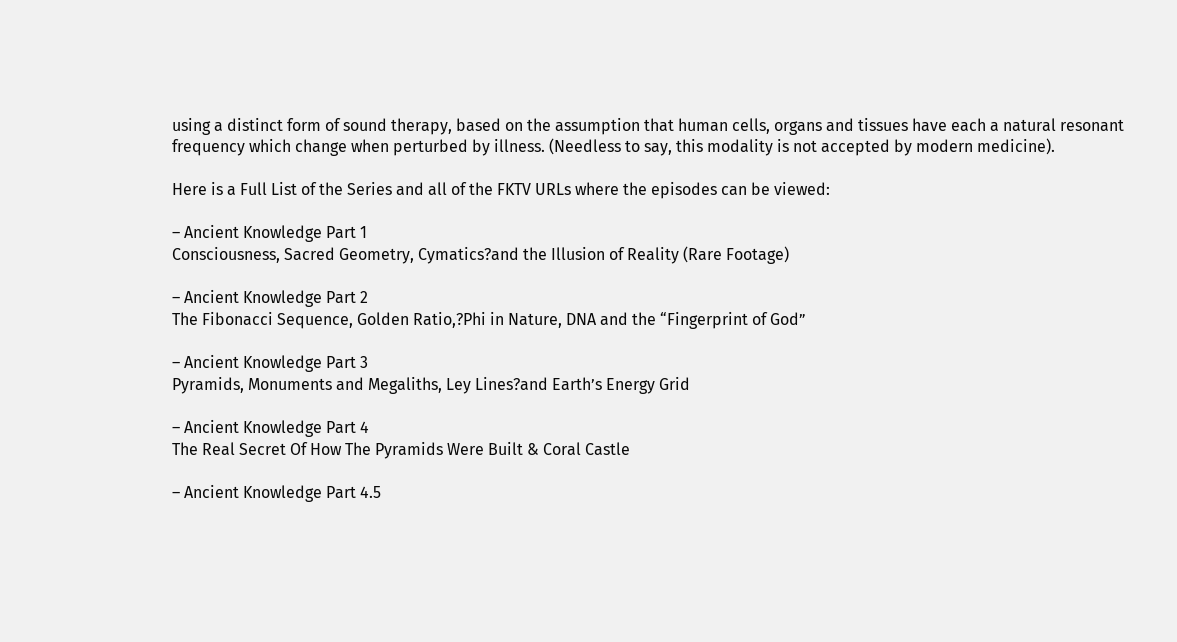using a distinct form of sound therapy, based on the assumption that human cells, organs and tissues have each a natural resonant frequency which change when perturbed by illness. (Needless to say, this modality is not accepted by modern medicine).

Here is a Full List of the Series and all of the FKTV URLs where the episodes can be viewed:

– Ancient Knowledge Part 1
Consciousness, Sacred Geometry, Cymatics?and the Illusion of Reality (Rare Footage)

– Ancient Knowledge Part 2
The Fibonacci Sequence, Golden Ratio,?Phi in Nature, DNA and the “Fingerprint of God”

– Ancient Knowledge Part 3
Pyramids, Monuments and Megaliths, Ley Lines?and Earth’s Energy Grid

– Ancient Knowledge Part 4
The Real Secret Of How The Pyramids Were Built & Coral Castle

– Ancient Knowledge Part 4.5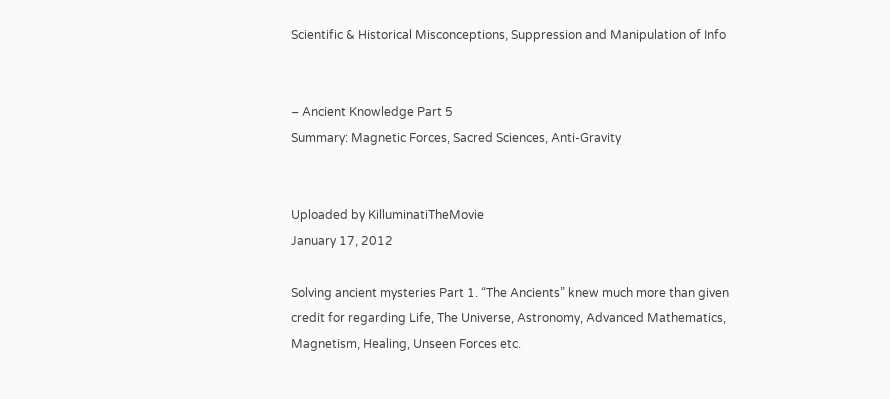Scientific & Historical Misconceptions, Suppression and Manipulation of Info


– Ancient Knowledge Part 5
Summary: Magnetic Forces, Sacred Sciences, Anti-Gravity


Uploaded by KilluminatiTheMovie
January 17, 2012

Solving ancient mysteries Part 1. “The Ancients” knew much more than given credit for regarding Life, The Universe, Astronomy, Advanced Mathematics, Magnetism, Healing, Unseen Forces etc.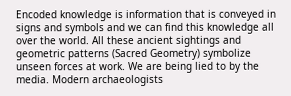Encoded knowledge is information that is conveyed in signs and symbols and we can find this knowledge all over the world. All these ancient sightings and geometric patterns (Sacred Geometry) symbolize unseen forces at work. We are being lied to by the media. Modern archaeologists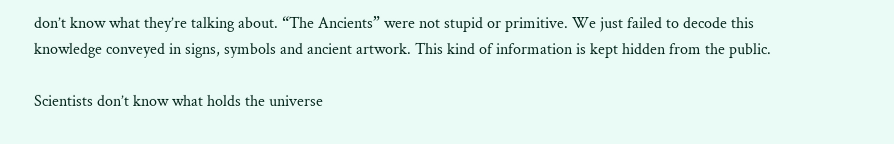don’t know what they’re talking about. “The Ancients” were not stupid or primitive. We just failed to decode this knowledge conveyed in signs, symbols and ancient artwork. This kind of information is kept hidden from the public.

Scientists don’t know what holds the universe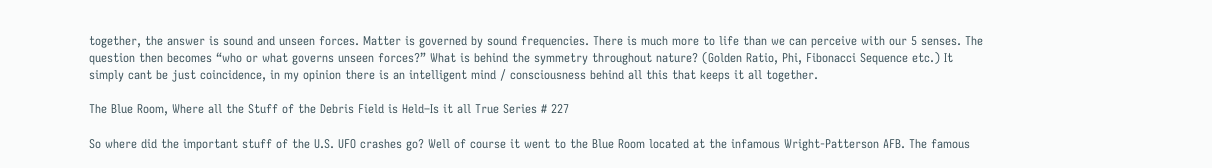together, the answer is sound and unseen forces. Matter is governed by sound frequencies. There is much more to life than we can perceive with our 5 senses. The question then becomes “who or what governs unseen forces?” What is behind the symmetry throughout nature? (Golden Ratio, Phi, Fibonacci Sequence etc.) It simply cant be just coincidence, in my opinion there is an intelligent mind / consciousness behind all this that keeps it all together.

The Blue Room, Where all the Stuff of the Debris Field is Held–Is it all True Series # 227

So where did the important stuff of the U.S. UFO crashes go? Well of course it went to the Blue Room located at the infamous Wright-Patterson AFB. The famous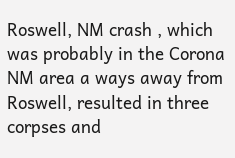Roswell, NM crash , which was probably in the Corona NM area a ways away from Roswell, resulted in three corpses and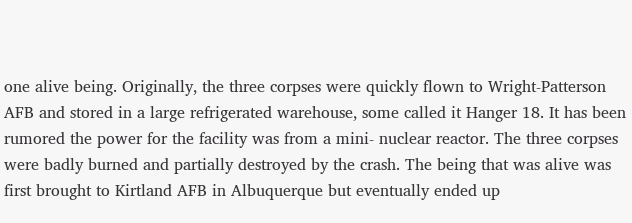one alive being. Originally, the three corpses were quickly flown to Wright-Patterson AFB and stored in a large refrigerated warehouse, some called it Hanger 18. It has been rumored the power for the facility was from a mini- nuclear reactor. The three corpses were badly burned and partially destroyed by the crash. The being that was alive was first brought to Kirtland AFB in Albuquerque but eventually ended up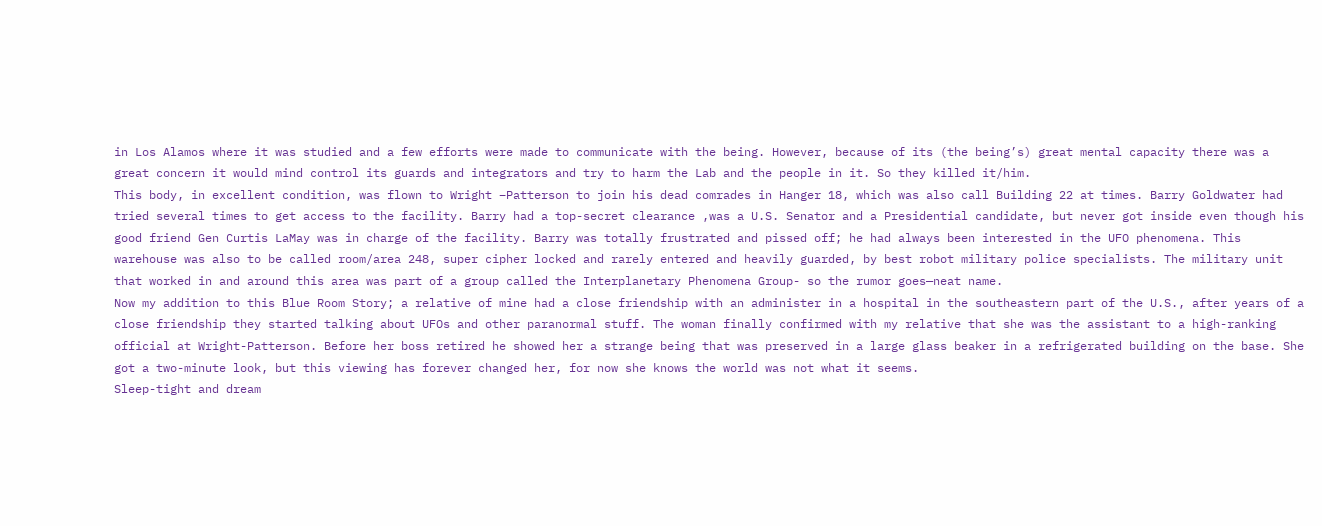in Los Alamos where it was studied and a few efforts were made to communicate with the being. However, because of its (the being’s) great mental capacity there was a great concern it would mind control its guards and integrators and try to harm the Lab and the people in it. So they killed it/him.
This body, in excellent condition, was flown to Wright –Patterson to join his dead comrades in Hanger 18, which was also call Building 22 at times. Barry Goldwater had tried several times to get access to the facility. Barry had a top-secret clearance ,was a U.S. Senator and a Presidential candidate, but never got inside even though his good friend Gen Curtis LaMay was in charge of the facility. Barry was totally frustrated and pissed off; he had always been interested in the UFO phenomena. This warehouse was also to be called room/area 248, super cipher locked and rarely entered and heavily guarded, by best robot military police specialists. The military unit that worked in and around this area was part of a group called the Interplanetary Phenomena Group- so the rumor goes—neat name.
Now my addition to this Blue Room Story; a relative of mine had a close friendship with an administer in a hospital in the southeastern part of the U.S., after years of a close friendship they started talking about UFOs and other paranormal stuff. The woman finally confirmed with my relative that she was the assistant to a high-ranking official at Wright-Patterson. Before her boss retired he showed her a strange being that was preserved in a large glass beaker in a refrigerated building on the base. She got a two-minute look, but this viewing has forever changed her, for now she knows the world was not what it seems.
Sleep-tight and dream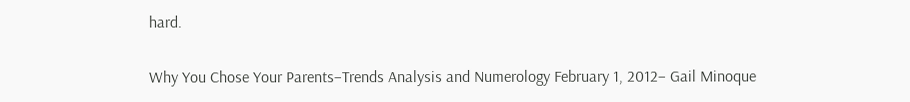hard.

Why You Chose Your Parents–Trends Analysis and Numerology February 1, 2012– Gail Minoque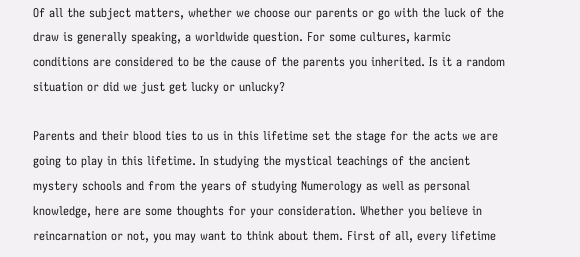Of all the subject matters, whether we choose our parents or go with the luck of the draw is generally speaking, a worldwide question. For some cultures, karmic conditions are considered to be the cause of the parents you inherited. Is it a random situation or did we just get lucky or unlucky?

Parents and their blood ties to us in this lifetime set the stage for the acts we are going to play in this lifetime. In studying the mystical teachings of the ancient mystery schools and from the years of studying Numerology as well as personal knowledge, here are some thoughts for your consideration. Whether you believe in reincarnation or not, you may want to think about them. First of all, every lifetime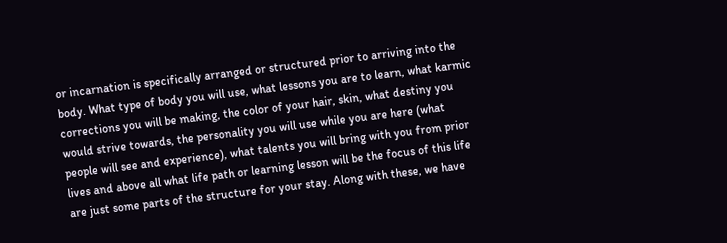or incarnation is specifically arranged or structured prior to arriving into the body. What type of body you will use, what lessons you are to learn, what karmic corrections you will be making, the color of your hair, skin, what destiny you would strive towards, the personality you will use while you are here (what people will see and experience), what talents you will bring with you from prior lives and above all what life path or learning lesson will be the focus of this life are just some parts of the structure for your stay. Along with these, we have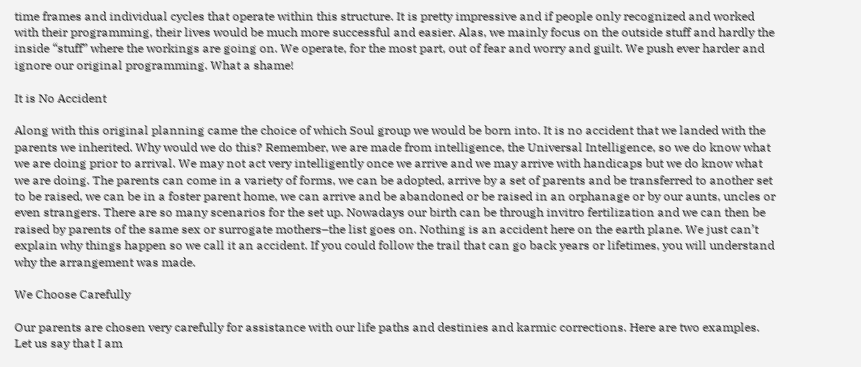time frames and individual cycles that operate within this structure. It is pretty impressive and if people only recognized and worked with their programming, their lives would be much more successful and easier. Alas, we mainly focus on the outside stuff and hardly the inside “stuff” where the workings are going on. We operate, for the most part, out of fear and worry and guilt. We push ever harder and ignore our original programming. What a shame!

It is No Accident

Along with this original planning came the choice of which Soul group we would be born into. It is no accident that we landed with the parents we inherited. Why would we do this? Remember, we are made from intelligence, the Universal Intelligence, so we do know what we are doing prior to arrival. We may not act very intelligently once we arrive and we may arrive with handicaps but we do know what we are doing. The parents can come in a variety of forms, we can be adopted, arrive by a set of parents and be transferred to another set to be raised, we can be in a foster parent home, we can arrive and be abandoned or be raised in an orphanage or by our aunts, uncles or even strangers. There are so many scenarios for the set up. Nowadays our birth can be through invitro fertilization and we can then be raised by parents of the same sex or surrogate mothers–the list goes on. Nothing is an accident here on the earth plane. We just can’t explain why things happen so we call it an accident. If you could follow the trail that can go back years or lifetimes, you will understand why the arrangement was made.

We Choose Carefully

Our parents are chosen very carefully for assistance with our life paths and destinies and karmic corrections. Here are two examples. Let us say that I am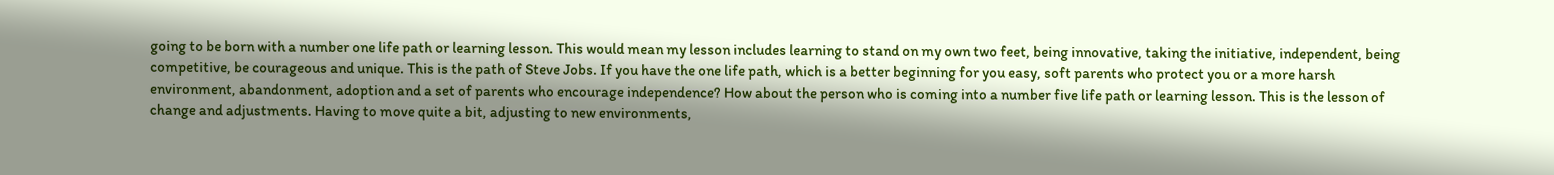going to be born with a number one life path or learning lesson. This would mean my lesson includes learning to stand on my own two feet, being innovative, taking the initiative, independent, being competitive, be courageous and unique. This is the path of Steve Jobs. If you have the one life path, which is a better beginning for you easy, soft parents who protect you or a more harsh environment, abandonment, adoption and a set of parents who encourage independence? How about the person who is coming into a number five life path or learning lesson. This is the lesson of change and adjustments. Having to move quite a bit, adjusting to new environments,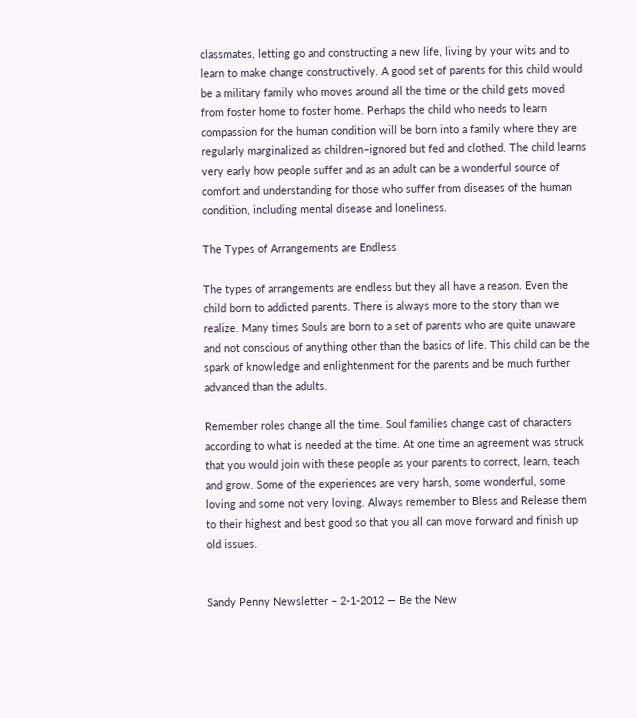classmates, letting go and constructing a new life, living by your wits and to learn to make change constructively. A good set of parents for this child would be a military family who moves around all the time or the child gets moved from foster home to foster home. Perhaps the child who needs to learn compassion for the human condition will be born into a family where they are regularly marginalized as children–ignored but fed and clothed. The child learns very early how people suffer and as an adult can be a wonderful source of comfort and understanding for those who suffer from diseases of the human condition, including mental disease and loneliness.

The Types of Arrangements are Endless

The types of arrangements are endless but they all have a reason. Even the child born to addicted parents. There is always more to the story than we realize. Many times Souls are born to a set of parents who are quite unaware and not conscious of anything other than the basics of life. This child can be the spark of knowledge and enlightenment for the parents and be much further advanced than the adults.

Remember roles change all the time. Soul families change cast of characters according to what is needed at the time. At one time an agreement was struck that you would join with these people as your parents to correct, learn, teach and grow. Some of the experiences are very harsh, some wonderful, some loving and some not very loving. Always remember to Bless and Release them to their highest and best good so that you all can move forward and finish up old issues.


Sandy Penny Newsletter – 2-1-2012 — Be the New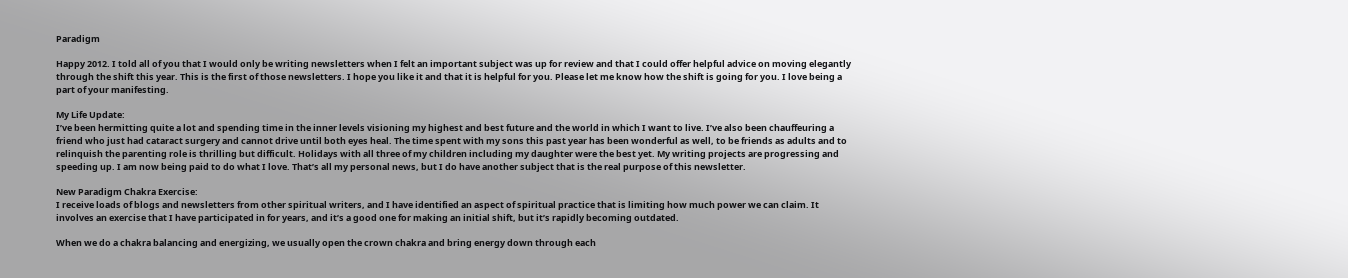Paradigm

Happy 2012. I told all of you that I would only be writing newsletters when I felt an important subject was up for review and that I could offer helpful advice on moving elegantly through the shift this year. This is the first of those newsletters. I hope you like it and that it is helpful for you. Please let me know how the shift is going for you. I love being a part of your manifesting.

My Life Update:
I’ve been hermitting quite a lot and spending time in the inner levels visioning my highest and best future and the world in which I want to live. I’ve also been chauffeuring a friend who just had cataract surgery and cannot drive until both eyes heal. The time spent with my sons this past year has been wonderful as well, to be friends as adults and to relinquish the parenting role is thrilling but difficult. Holidays with all three of my children including my daughter were the best yet. My writing projects are progressing and speeding up. I am now being paid to do what I love. That’s all my personal news, but I do have another subject that is the real purpose of this newsletter.

New Paradigm Chakra Exercise:
I receive loads of blogs and newsletters from other spiritual writers, and I have identified an aspect of spiritual practice that is limiting how much power we can claim. It involves an exercise that I have participated in for years, and it’s a good one for making an initial shift, but it’s rapidly becoming outdated.

When we do a chakra balancing and energizing, we usually open the crown chakra and bring energy down through each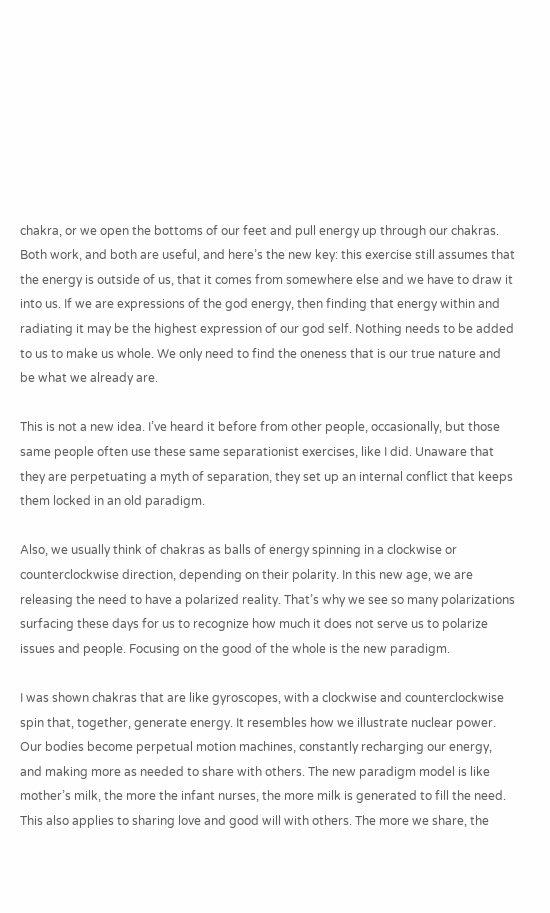chakra, or we open the bottoms of our feet and pull energy up through our chakras. Both work, and both are useful, and here’s the new key: this exercise still assumes that the energy is outside of us, that it comes from somewhere else and we have to draw it into us. If we are expressions of the god energy, then finding that energy within and radiating it may be the highest expression of our god self. Nothing needs to be added to us to make us whole. We only need to find the oneness that is our true nature and be what we already are.

This is not a new idea. I’ve heard it before from other people, occasionally, but those same people often use these same separationist exercises, like I did. Unaware that they are perpetuating a myth of separation, they set up an internal conflict that keeps them locked in an old paradigm.

Also, we usually think of chakras as balls of energy spinning in a clockwise or counterclockwise direction, depending on their polarity. In this new age, we are releasing the need to have a polarized reality. That’s why we see so many polarizations surfacing these days for us to recognize how much it does not serve us to polarize issues and people. Focusing on the good of the whole is the new paradigm.

I was shown chakras that are like gyroscopes, with a clockwise and counterclockwise spin that, together, generate energy. It resembles how we illustrate nuclear power. Our bodies become perpetual motion machines, constantly recharging our energy, and making more as needed to share with others. The new paradigm model is like mother’s milk, the more the infant nurses, the more milk is generated to fill the need. This also applies to sharing love and good will with others. The more we share, the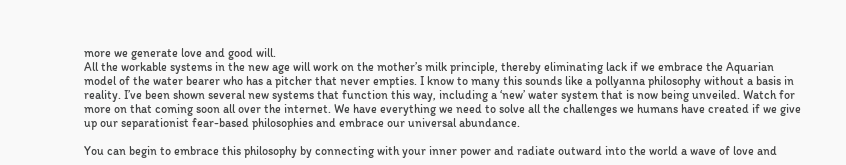more we generate love and good will.
All the workable systems in the new age will work on the mother’s milk principle, thereby eliminating lack if we embrace the Aquarian model of the water bearer who has a pitcher that never empties. I know to many this sounds like a pollyanna philosophy without a basis in reality. I’ve been shown several new systems that function this way, including a ‘new’ water system that is now being unveiled. Watch for more on that coming soon all over the internet. We have everything we need to solve all the challenges we humans have created if we give up our separationist fear-based philosophies and embrace our universal abundance.

You can begin to embrace this philosophy by connecting with your inner power and radiate outward into the world a wave of love and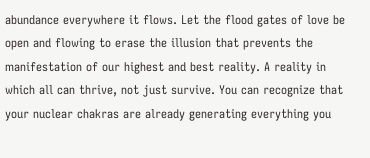abundance everywhere it flows. Let the flood gates of love be open and flowing to erase the illusion that prevents the manifestation of our highest and best reality. A reality in which all can thrive, not just survive. You can recognize that your nuclear chakras are already generating everything you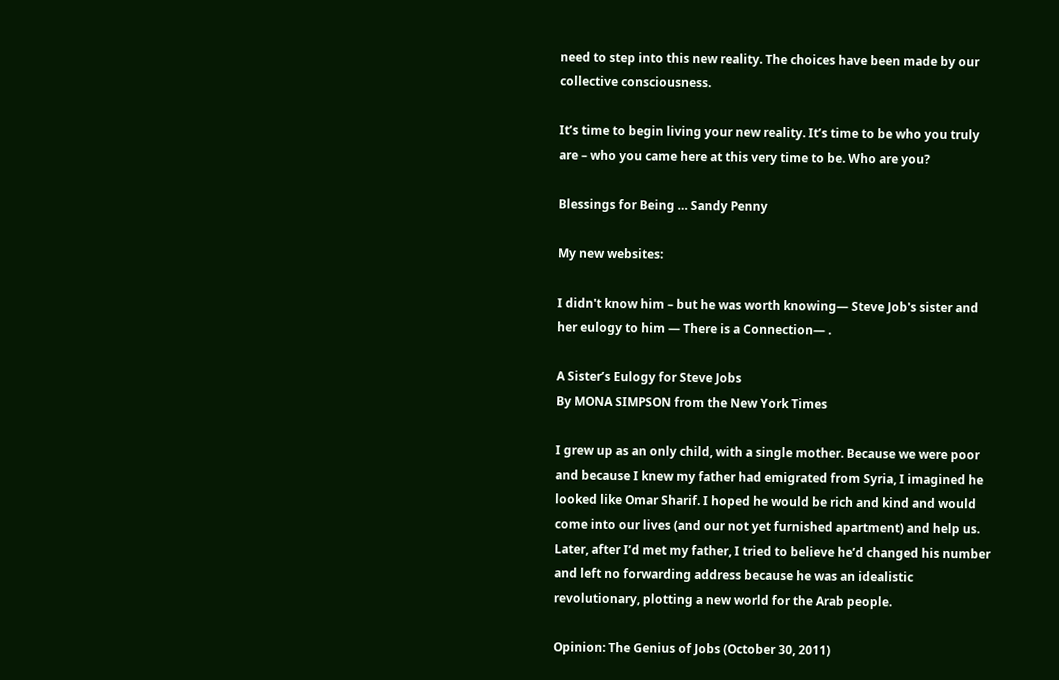need to step into this new reality. The choices have been made by our collective consciousness.

It’s time to begin living your new reality. It’s time to be who you truly are – who you came here at this very time to be. Who are you?

Blessings for Being … Sandy Penny

My new websites:

I didn't know him – but he was worth knowing— Steve Job's sister and her eulogy to him — There is a Connection— .

A Sister’s Eulogy for Steve Jobs
By MONA SIMPSON from the New York Times

I grew up as an only child, with a single mother. Because we were poor and because I knew my father had emigrated from Syria, I imagined he looked like Omar Sharif. I hoped he would be rich and kind and would come into our lives (and our not yet furnished apartment) and help us. Later, after I’d met my father, I tried to believe he’d changed his number and left no forwarding address because he was an idealistic revolutionary, plotting a new world for the Arab people.

Opinion: The Genius of Jobs (October 30, 2011)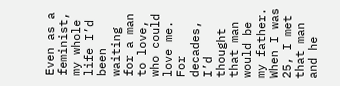Even as a feminist, my whole life I’d been waiting for a man to love, who could love me. For decades, I’d thought that man would be my father. When I was 25, I met that man and he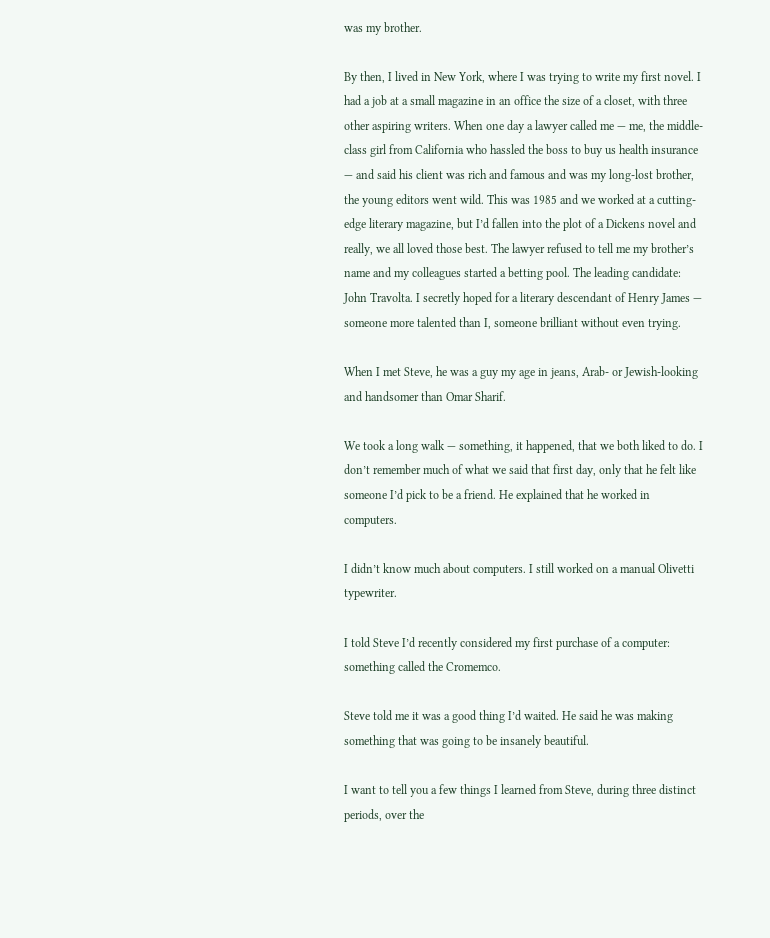was my brother.

By then, I lived in New York, where I was trying to write my first novel. I had a job at a small magazine in an office the size of a closet, with three other aspiring writers. When one day a lawyer called me — me, the middle-class girl from California who hassled the boss to buy us health insurance — and said his client was rich and famous and was my long-lost brother, the young editors went wild. This was 1985 and we worked at a cutting-edge literary magazine, but I’d fallen into the plot of a Dickens novel and really, we all loved those best. The lawyer refused to tell me my brother’s name and my colleagues started a betting pool. The leading candidate: John Travolta. I secretly hoped for a literary descendant of Henry James — someone more talented than I, someone brilliant without even trying.

When I met Steve, he was a guy my age in jeans, Arab- or Jewish-looking and handsomer than Omar Sharif.

We took a long walk — something, it happened, that we both liked to do. I don’t remember much of what we said that first day, only that he felt like someone I’d pick to be a friend. He explained that he worked in computers.

I didn’t know much about computers. I still worked on a manual Olivetti typewriter.

I told Steve I’d recently considered my first purchase of a computer: something called the Cromemco.

Steve told me it was a good thing I’d waited. He said he was making something that was going to be insanely beautiful.

I want to tell you a few things I learned from Steve, during three distinct periods, over the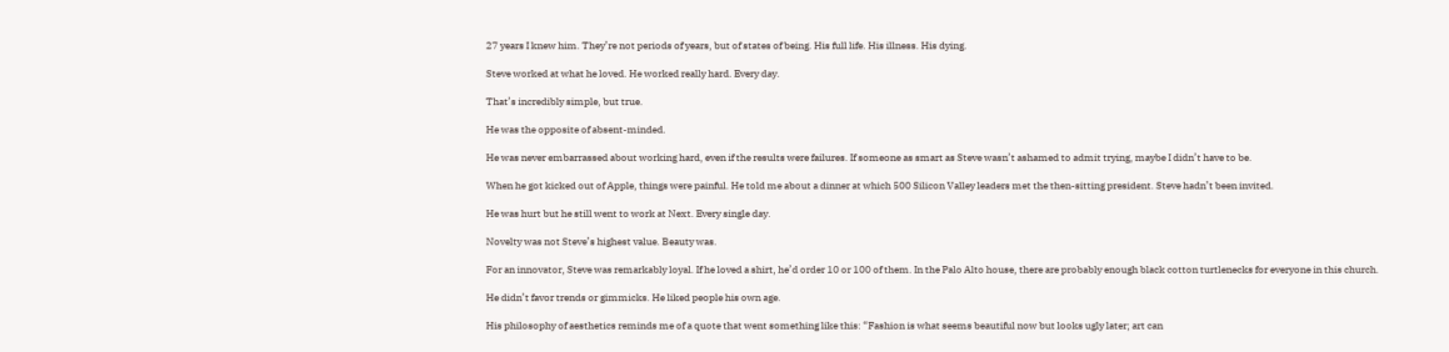27 years I knew him. They’re not periods of years, but of states of being. His full life. His illness. His dying.

Steve worked at what he loved. He worked really hard. Every day.

That’s incredibly simple, but true.

He was the opposite of absent-minded.

He was never embarrassed about working hard, even if the results were failures. If someone as smart as Steve wasn’t ashamed to admit trying, maybe I didn’t have to be.

When he got kicked out of Apple, things were painful. He told me about a dinner at which 500 Silicon Valley leaders met the then-sitting president. Steve hadn’t been invited.

He was hurt but he still went to work at Next. Every single day.

Novelty was not Steve’s highest value. Beauty was.

For an innovator, Steve was remarkably loyal. If he loved a shirt, he’d order 10 or 100 of them. In the Palo Alto house, there are probably enough black cotton turtlenecks for everyone in this church.

He didn’t favor trends or gimmicks. He liked people his own age.

His philosophy of aesthetics reminds me of a quote that went something like this: “Fashion is what seems beautiful now but looks ugly later; art can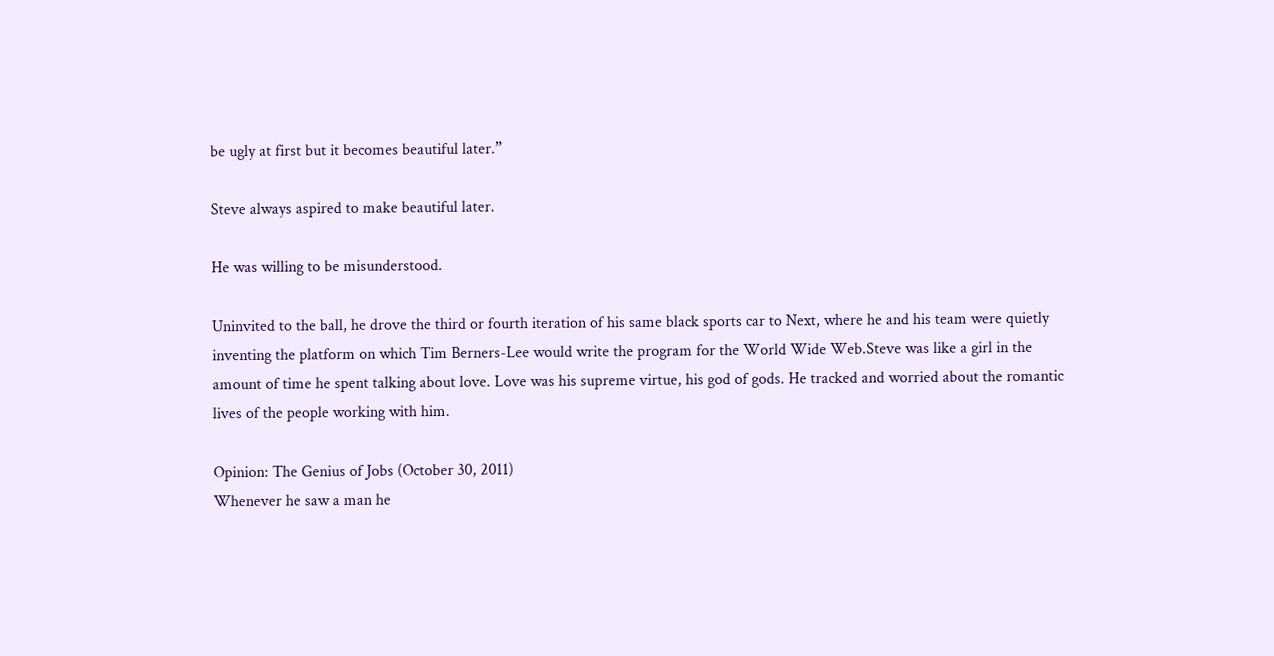be ugly at first but it becomes beautiful later.”

Steve always aspired to make beautiful later.

He was willing to be misunderstood.

Uninvited to the ball, he drove the third or fourth iteration of his same black sports car to Next, where he and his team were quietly inventing the platform on which Tim Berners-Lee would write the program for the World Wide Web.Steve was like a girl in the amount of time he spent talking about love. Love was his supreme virtue, his god of gods. He tracked and worried about the romantic lives of the people working with him.

Opinion: The Genius of Jobs (October 30, 2011)
Whenever he saw a man he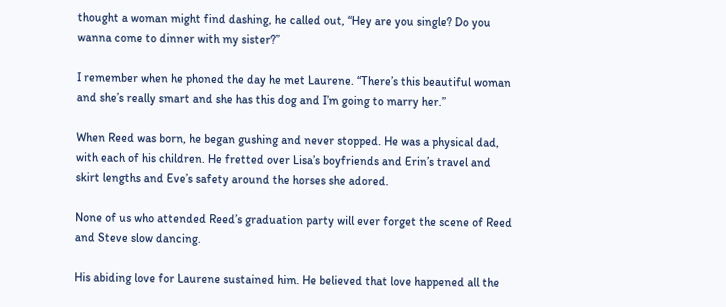thought a woman might find dashing, he called out, “Hey are you single? Do you wanna come to dinner with my sister?”

I remember when he phoned the day he met Laurene. “There’s this beautiful woman and she’s really smart and she has this dog and I’m going to marry her.”

When Reed was born, he began gushing and never stopped. He was a physical dad, with each of his children. He fretted over Lisa’s boyfriends and Erin’s travel and skirt lengths and Eve’s safety around the horses she adored.

None of us who attended Reed’s graduation party will ever forget the scene of Reed and Steve slow dancing.

His abiding love for Laurene sustained him. He believed that love happened all the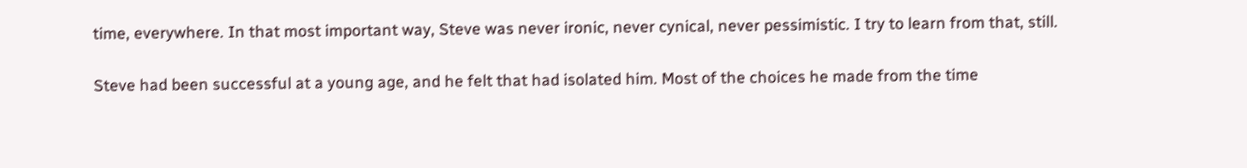time, everywhere. In that most important way, Steve was never ironic, never cynical, never pessimistic. I try to learn from that, still.

Steve had been successful at a young age, and he felt that had isolated him. Most of the choices he made from the time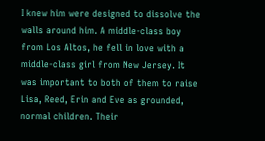I knew him were designed to dissolve the walls around him. A middle-class boy from Los Altos, he fell in love with a middle-class girl from New Jersey. It was important to both of them to raise Lisa, Reed, Erin and Eve as grounded, normal children. Their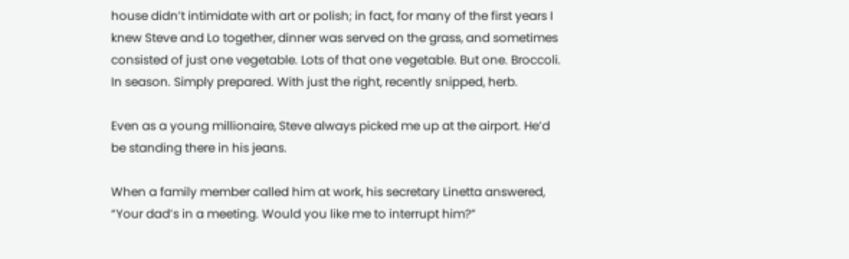house didn’t intimidate with art or polish; in fact, for many of the first years I knew Steve and Lo together, dinner was served on the grass, and sometimes consisted of just one vegetable. Lots of that one vegetable. But one. Broccoli. In season. Simply prepared. With just the right, recently snipped, herb.

Even as a young millionaire, Steve always picked me up at the airport. He’d be standing there in his jeans.

When a family member called him at work, his secretary Linetta answered, “Your dad’s in a meeting. Would you like me to interrupt him?”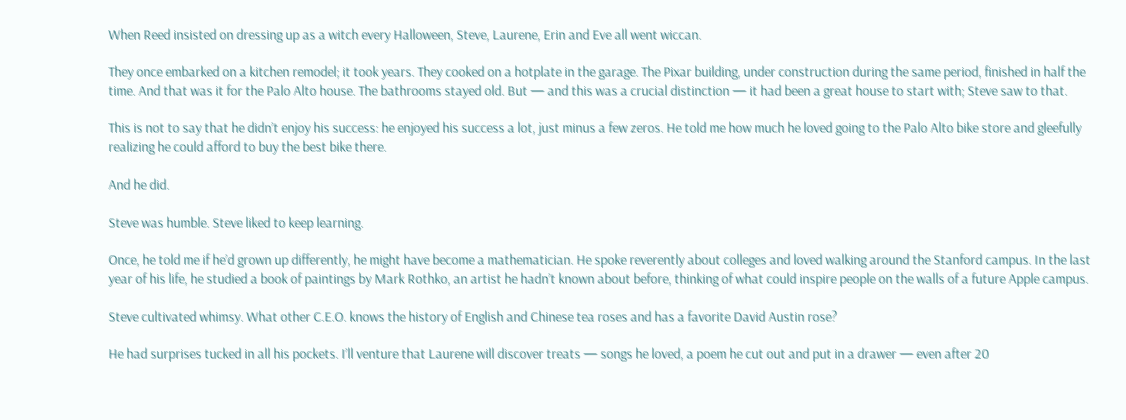When Reed insisted on dressing up as a witch every Halloween, Steve, Laurene, Erin and Eve all went wiccan.

They once embarked on a kitchen remodel; it took years. They cooked on a hotplate in the garage. The Pixar building, under construction during the same period, finished in half the time. And that was it for the Palo Alto house. The bathrooms stayed old. But — and this was a crucial distinction — it had been a great house to start with; Steve saw to that.

This is not to say that he didn’t enjoy his success: he enjoyed his success a lot, just minus a few zeros. He told me how much he loved going to the Palo Alto bike store and gleefully realizing he could afford to buy the best bike there.

And he did.

Steve was humble. Steve liked to keep learning.

Once, he told me if he’d grown up differently, he might have become a mathematician. He spoke reverently about colleges and loved walking around the Stanford campus. In the last year of his life, he studied a book of paintings by Mark Rothko, an artist he hadn’t known about before, thinking of what could inspire people on the walls of a future Apple campus.

Steve cultivated whimsy. What other C.E.O. knows the history of English and Chinese tea roses and has a favorite David Austin rose?

He had surprises tucked in all his pockets. I’ll venture that Laurene will discover treats — songs he loved, a poem he cut out and put in a drawer — even after 20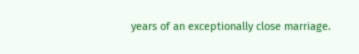years of an exceptionally close marriage.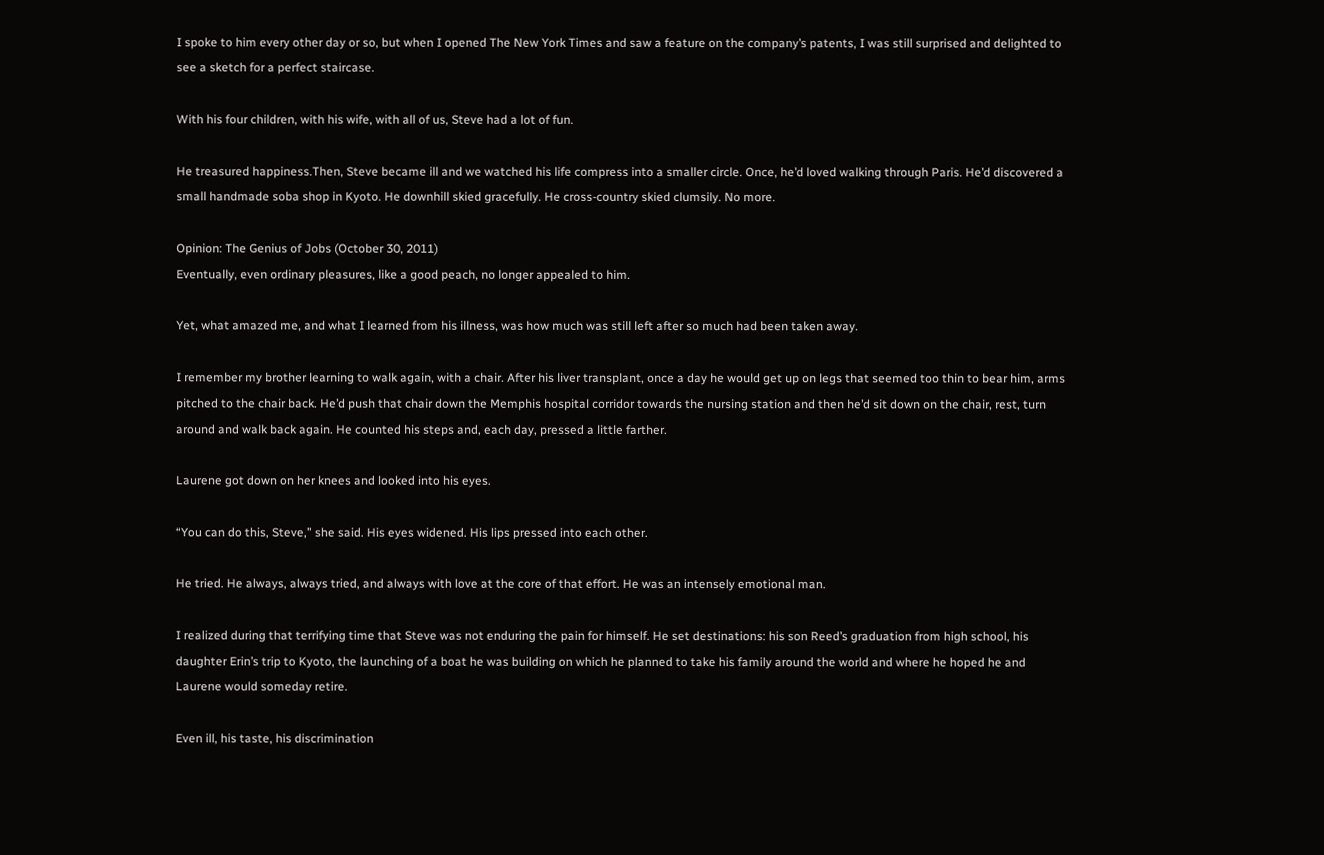I spoke to him every other day or so, but when I opened The New York Times and saw a feature on the company’s patents, I was still surprised and delighted to see a sketch for a perfect staircase.

With his four children, with his wife, with all of us, Steve had a lot of fun.

He treasured happiness.Then, Steve became ill and we watched his life compress into a smaller circle. Once, he’d loved walking through Paris. He’d discovered a small handmade soba shop in Kyoto. He downhill skied gracefully. He cross-country skied clumsily. No more.

Opinion: The Genius of Jobs (October 30, 2011)
Eventually, even ordinary pleasures, like a good peach, no longer appealed to him.

Yet, what amazed me, and what I learned from his illness, was how much was still left after so much had been taken away.

I remember my brother learning to walk again, with a chair. After his liver transplant, once a day he would get up on legs that seemed too thin to bear him, arms pitched to the chair back. He’d push that chair down the Memphis hospital corridor towards the nursing station and then he’d sit down on the chair, rest, turn around and walk back again. He counted his steps and, each day, pressed a little farther.

Laurene got down on her knees and looked into his eyes.

“You can do this, Steve,” she said. His eyes widened. His lips pressed into each other.

He tried. He always, always tried, and always with love at the core of that effort. He was an intensely emotional man.

I realized during that terrifying time that Steve was not enduring the pain for himself. He set destinations: his son Reed’s graduation from high school, his daughter Erin’s trip to Kyoto, the launching of a boat he was building on which he planned to take his family around the world and where he hoped he and Laurene would someday retire.

Even ill, his taste, his discrimination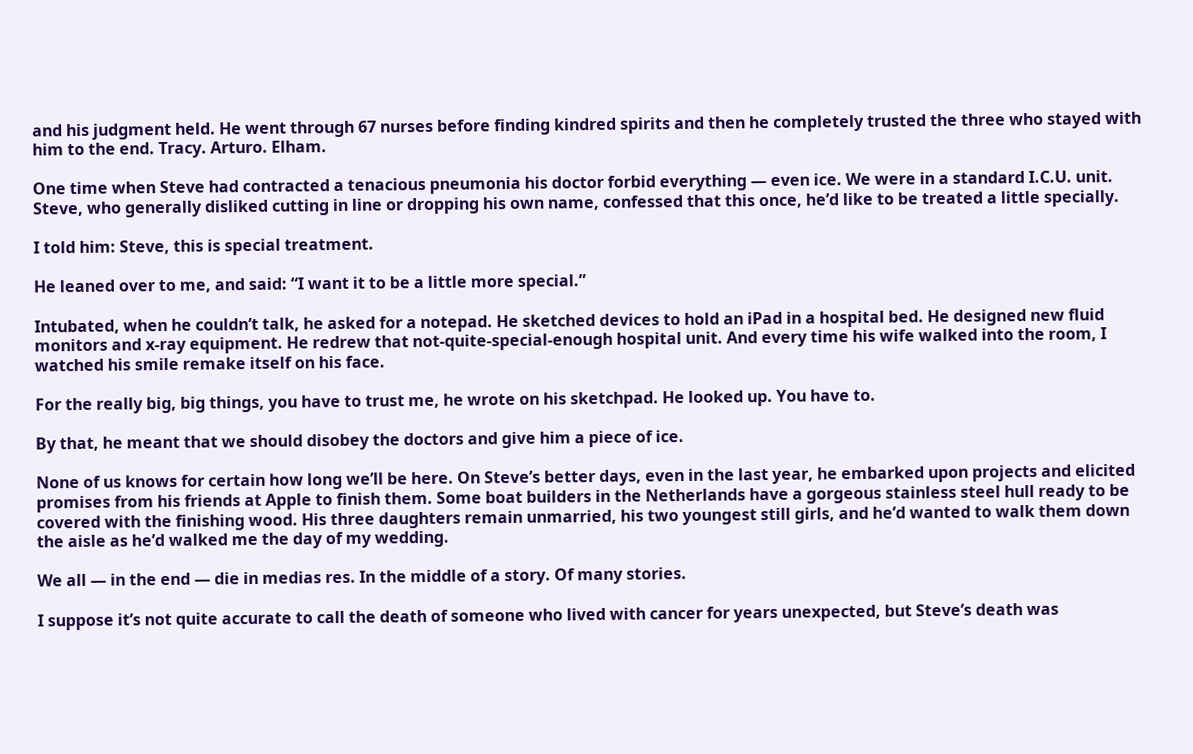and his judgment held. He went through 67 nurses before finding kindred spirits and then he completely trusted the three who stayed with him to the end. Tracy. Arturo. Elham.

One time when Steve had contracted a tenacious pneumonia his doctor forbid everything — even ice. We were in a standard I.C.U. unit. Steve, who generally disliked cutting in line or dropping his own name, confessed that this once, he’d like to be treated a little specially.

I told him: Steve, this is special treatment.

He leaned over to me, and said: “I want it to be a little more special.”

Intubated, when he couldn’t talk, he asked for a notepad. He sketched devices to hold an iPad in a hospital bed. He designed new fluid monitors and x-ray equipment. He redrew that not-quite-special-enough hospital unit. And every time his wife walked into the room, I watched his smile remake itself on his face.

For the really big, big things, you have to trust me, he wrote on his sketchpad. He looked up. You have to.

By that, he meant that we should disobey the doctors and give him a piece of ice.

None of us knows for certain how long we’ll be here. On Steve’s better days, even in the last year, he embarked upon projects and elicited promises from his friends at Apple to finish them. Some boat builders in the Netherlands have a gorgeous stainless steel hull ready to be covered with the finishing wood. His three daughters remain unmarried, his two youngest still girls, and he’d wanted to walk them down the aisle as he’d walked me the day of my wedding.

We all — in the end — die in medias res. In the middle of a story. Of many stories.

I suppose it’s not quite accurate to call the death of someone who lived with cancer for years unexpected, but Steve’s death was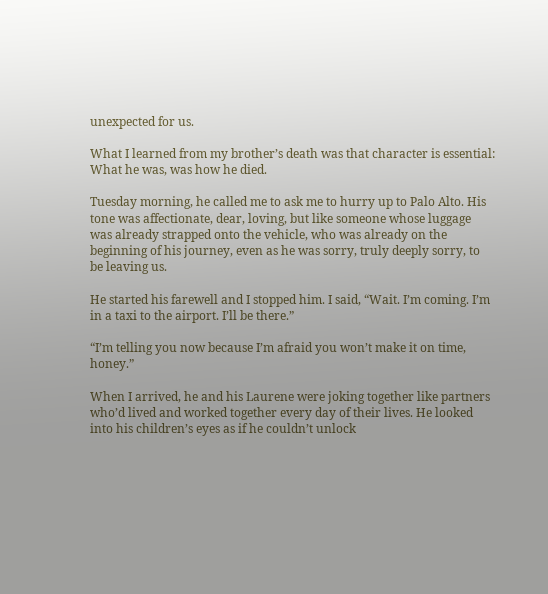unexpected for us.

What I learned from my brother’s death was that character is essential: What he was, was how he died.

Tuesday morning, he called me to ask me to hurry up to Palo Alto. His tone was affectionate, dear, loving, but like someone whose luggage was already strapped onto the vehicle, who was already on the beginning of his journey, even as he was sorry, truly deeply sorry, to be leaving us.

He started his farewell and I stopped him. I said, “Wait. I’m coming. I’m in a taxi to the airport. I’ll be there.”

“I’m telling you now because I’m afraid you won’t make it on time, honey.”

When I arrived, he and his Laurene were joking together like partners who’d lived and worked together every day of their lives. He looked into his children’s eyes as if he couldn’t unlock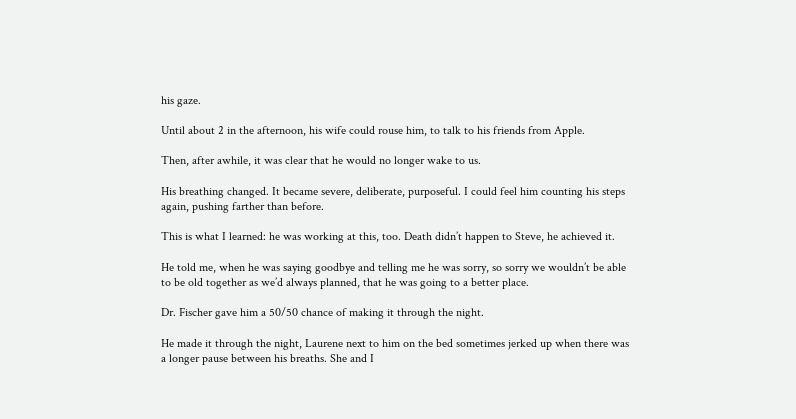his gaze.

Until about 2 in the afternoon, his wife could rouse him, to talk to his friends from Apple.

Then, after awhile, it was clear that he would no longer wake to us.

His breathing changed. It became severe, deliberate, purposeful. I could feel him counting his steps again, pushing farther than before.

This is what I learned: he was working at this, too. Death didn’t happen to Steve, he achieved it.

He told me, when he was saying goodbye and telling me he was sorry, so sorry we wouldn’t be able to be old together as we’d always planned, that he was going to a better place.

Dr. Fischer gave him a 50/50 chance of making it through the night.

He made it through the night, Laurene next to him on the bed sometimes jerked up when there was a longer pause between his breaths. She and I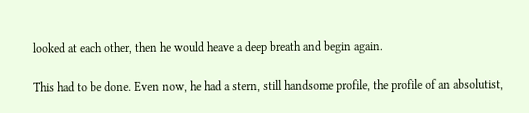looked at each other, then he would heave a deep breath and begin again.

This had to be done. Even now, he had a stern, still handsome profile, the profile of an absolutist,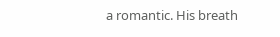a romantic. His breath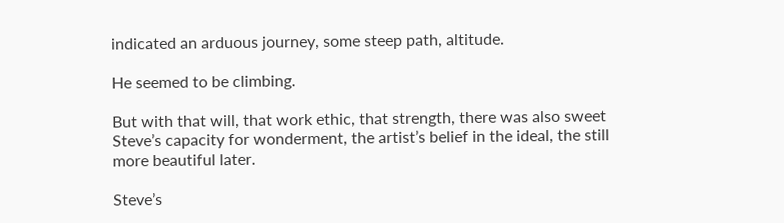indicated an arduous journey, some steep path, altitude.

He seemed to be climbing.

But with that will, that work ethic, that strength, there was also sweet Steve’s capacity for wonderment, the artist’s belief in the ideal, the still more beautiful later.

Steve’s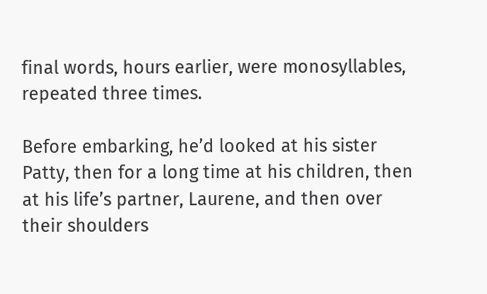final words, hours earlier, were monosyllables, repeated three times.

Before embarking, he’d looked at his sister Patty, then for a long time at his children, then at his life’s partner, Laurene, and then over their shoulders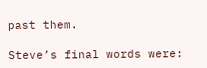past them.

Steve’s final words were: